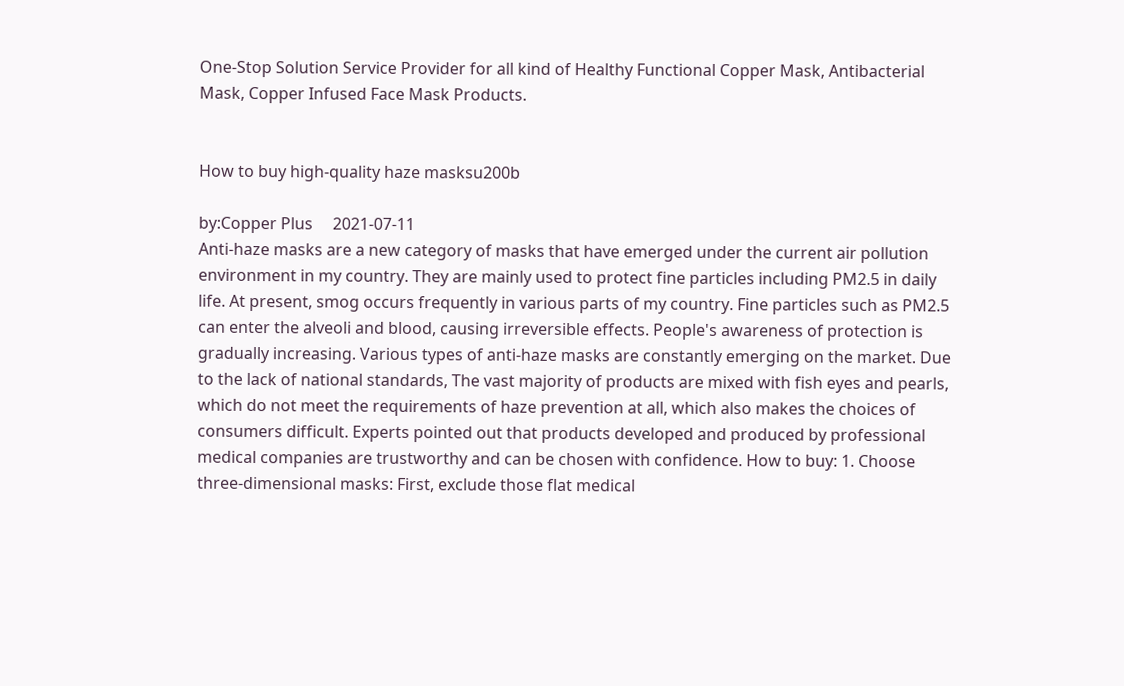One-Stop Solution Service Provider for all kind of Healthy Functional Copper Mask, Antibacterial Mask, Copper Infused Face Mask Products.


How to buy high-quality haze masksu200b

by:Copper Plus     2021-07-11
Anti-haze masks are a new category of masks that have emerged under the current air pollution environment in my country. They are mainly used to protect fine particles including PM2.5 in daily life. At present, smog occurs frequently in various parts of my country. Fine particles such as PM2.5 can enter the alveoli and blood, causing irreversible effects. People's awareness of protection is gradually increasing. Various types of anti-haze masks are constantly emerging on the market. Due to the lack of national standards, The vast majority of products are mixed with fish eyes and pearls, which do not meet the requirements of haze prevention at all, which also makes the choices of consumers difficult. Experts pointed out that products developed and produced by professional medical companies are trustworthy and can be chosen with confidence. How to buy: 1. Choose three-dimensional masks: First, exclude those flat medical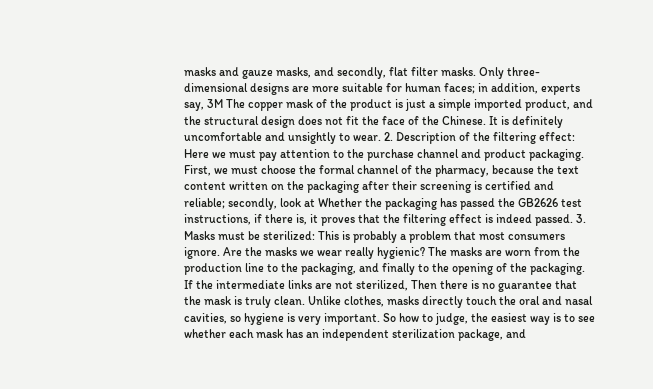masks and gauze masks, and secondly, flat filter masks. Only three-dimensional designs are more suitable for human faces; in addition, experts say, 3M The copper mask of the product is just a simple imported product, and the structural design does not fit the face of the Chinese. It is definitely uncomfortable and unsightly to wear. 2. Description of the filtering effect: Here we must pay attention to the purchase channel and product packaging. First, we must choose the formal channel of the pharmacy, because the text content written on the packaging after their screening is certified and reliable; secondly, look at Whether the packaging has passed the GB2626 test instructions, if there is, it proves that the filtering effect is indeed passed. 3. Masks must be sterilized: This is probably a problem that most consumers ignore. Are the masks we wear really hygienic? The masks are worn from the production line to the packaging, and finally to the opening of the packaging. If the intermediate links are not sterilized, Then there is no guarantee that the mask is truly clean. Unlike clothes, masks directly touch the oral and nasal cavities, so hygiene is very important. So how to judge, the easiest way is to see whether each mask has an independent sterilization package, and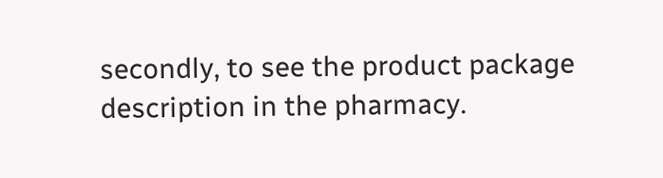secondly, to see the product package description in the pharmacy.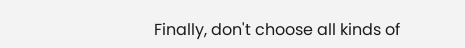Finally, don't choose all kinds of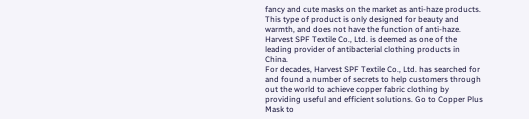fancy and cute masks on the market as anti-haze products. This type of product is only designed for beauty and warmth, and does not have the function of anti-haze.
Harvest SPF Textile Co., Ltd. is deemed as one of the leading provider of antibacterial clothing products in China.
For decades, Harvest SPF Textile Co., Ltd. has searched for and found a number of secrets to help customers through out the world to achieve copper fabric clothing by providing useful and efficient solutions. Go to Copper Plus Mask to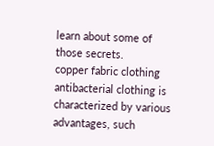learn about some of those secrets.
copper fabric clothing antibacterial clothing is characterized by various advantages, such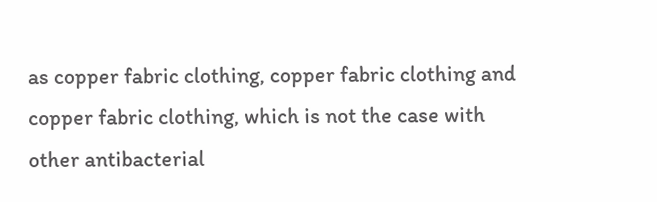as copper fabric clothing, copper fabric clothing and copper fabric clothing, which is not the case with other antibacterial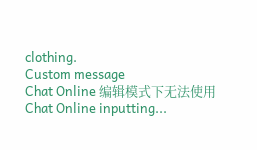clothing.
Custom message
Chat Online 编辑模式下无法使用
Chat Online inputting...